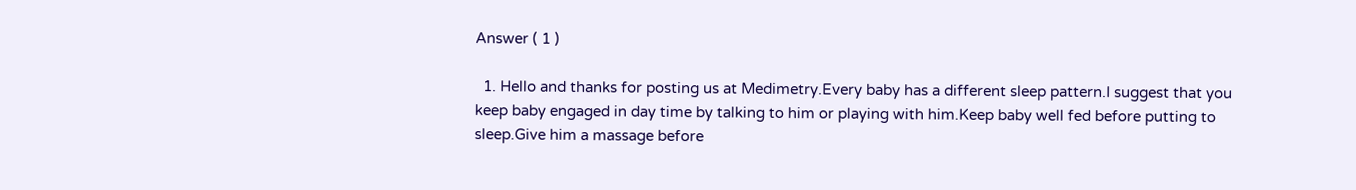Answer ( 1 )

  1. Hello and thanks for posting us at Medimetry.Every baby has a different sleep pattern.I suggest that you keep baby engaged in day time by talking to him or playing with him.Keep baby well fed before putting to sleep.Give him a massage before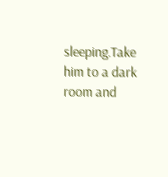sleeping.Take him to a dark room and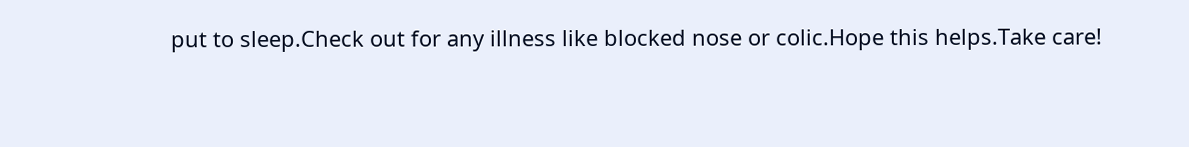put to sleep.Check out for any illness like blocked nose or colic.Hope this helps.Take care!